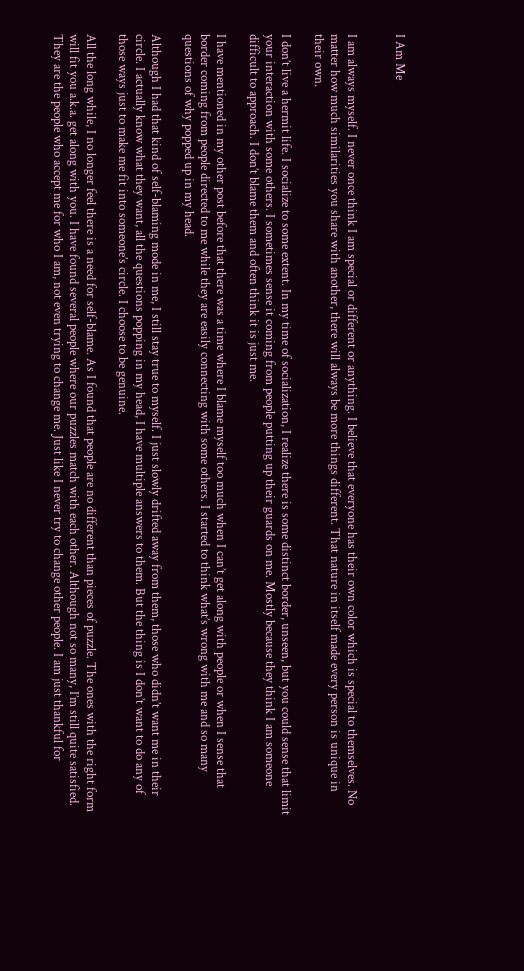I Am Me


I am always myself. I never once think I am special or different or anything. I believe that everyone has their own color which is special to themselves. No matter how much similarities you share with another, there will always be more things different. That nature in itself made every person is unique in their own.

I don’t live a hermit life. I socialize to some extent. In my time of socialization, I realize there is some distinct border, unseen, but you could sense that limit your interaction with some others. I sometimes sense it coming from people putting up their guards on me. Mostly because they think I am someone difficult to approach. I don’t blame them and often think it is just me.

I have mentioned in my other post before that there was a time where I blame myself too much when I can’t get along with people or when I sense that border coming from people directed to me while they are easily connecting with some others. I started to think what’s wrong with me and so many questions of why popped up in my head.

Although I had that kind of self-blaming mode in me, I still stay true to myself. I just slowly drifted away from them, those who didn’t want me in their circle. I actually know what they want, all the questions popping in my head, I have multiple answers to them. But the thing is I don’t want to do any of those ways just to make me fit into someone’s circle. I choose to be genuine.

All the long while, I no longer feel there is a need for self-blame. As I found that people are no different than pieces of puzzle. The ones with the right form will fit you a.k.a. get along with you. I have found several people where our puzzles match with each other. Although not so many, I’m still quite satisfied. They are the people who accept me for who I am, not even trying to change me. Just like I never try to change other people. I am just thankful for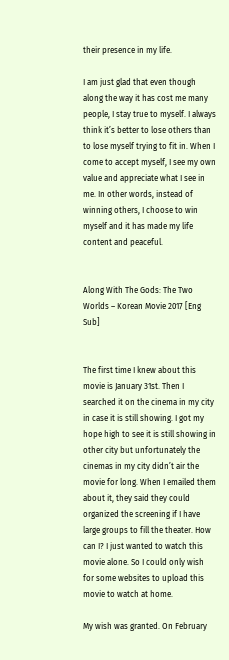their presence in my life.

I am just glad that even though along the way it has cost me many people, I stay true to myself. I always think it’s better to lose others than to lose myself trying to fit in. When I come to accept myself, I see my own value and appreciate what I see in me. In other words, instead of winning others, I choose to win myself and it has made my life content and peaceful.


Along With The Gods: The Two Worlds – Korean Movie 2017 [Eng Sub]


The first time I knew about this movie is January 31st. Then I searched it on the cinema in my city in case it is still showing. I got my hope high to see it is still showing in other city but unfortunately the cinemas in my city didn’t air the movie for long. When I emailed them about it, they said they could organized the screening if I have large groups to fill the theater. How can I? I just wanted to watch this movie alone. So I could only wish for some websites to upload this movie to watch at home.

My wish was granted. On February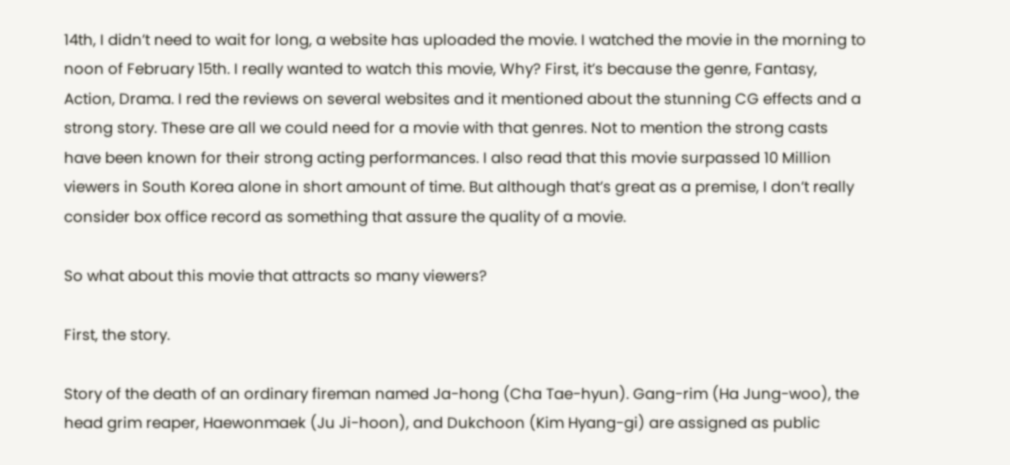14th, I didn’t need to wait for long, a website has uploaded the movie. I watched the movie in the morning to noon of February 15th. I really wanted to watch this movie, Why? First, it’s because the genre, Fantasy, Action, Drama. I red the reviews on several websites and it mentioned about the stunning CG effects and a strong story. These are all we could need for a movie with that genres. Not to mention the strong casts have been known for their strong acting performances. I also read that this movie surpassed 10 Million viewers in South Korea alone in short amount of time. But although that’s great as a premise, I don’t really consider box office record as something that assure the quality of a movie.

So what about this movie that attracts so many viewers?

First, the story.

Story of the death of an ordinary fireman named Ja-hong (Cha Tae-hyun). Gang-rim (Ha Jung-woo), the head grim reaper, Haewonmaek (Ju Ji-hoon), and Dukchoon (Kim Hyang-gi) are assigned as public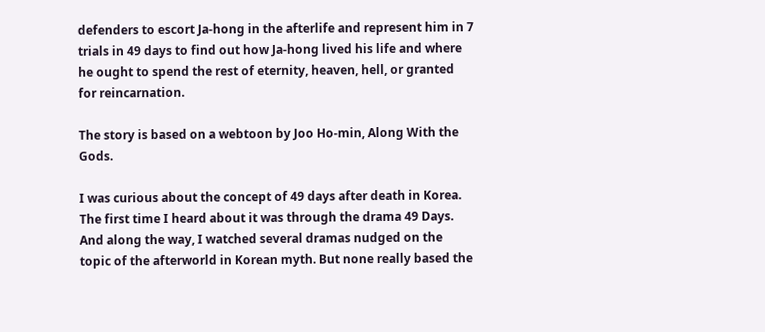defenders to escort Ja-hong in the afterlife and represent him in 7 trials in 49 days to find out how Ja-hong lived his life and where he ought to spend the rest of eternity, heaven, hell, or granted for reincarnation.

The story is based on a webtoon by Joo Ho-min, Along With the Gods.

I was curious about the concept of 49 days after death in Korea. The first time I heard about it was through the drama 49 Days. And along the way, I watched several dramas nudged on the topic of the afterworld in Korean myth. But none really based the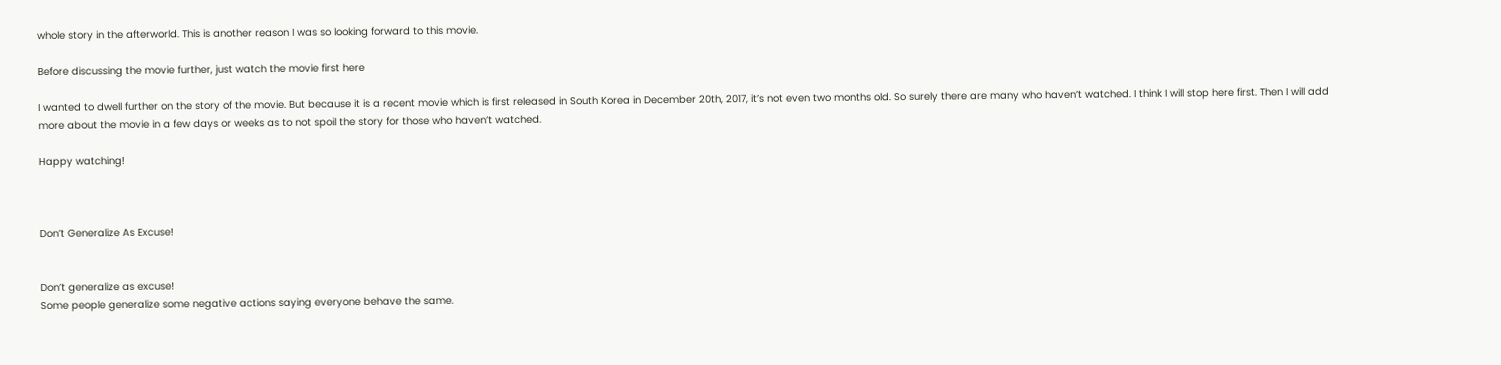whole story in the afterworld. This is another reason I was so looking forward to this movie.

Before discussing the movie further, just watch the movie first here

I wanted to dwell further on the story of the movie. But because it is a recent movie which is first released in South Korea in December 20th, 2017, it’s not even two months old. So surely there are many who haven’t watched. I think I will stop here first. Then I will add more about the movie in a few days or weeks as to not spoil the story for those who haven’t watched.

Happy watching!



Don’t Generalize As Excuse!


Don’t generalize as excuse!
Some people generalize some negative actions saying everyone behave the same.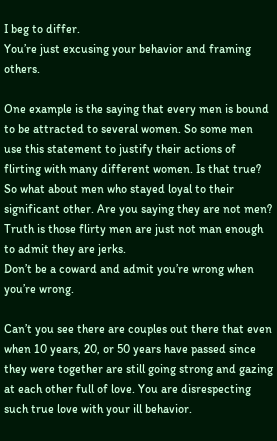I beg to differ.
You’re just excusing your behavior and framing others.

One example is the saying that every men is bound to be attracted to several women. So some men use this statement to justify their actions of flirting with many different women. Is that true? So what about men who stayed loyal to their significant other. Are you saying they are not men? Truth is those flirty men are just not man enough to admit they are jerks.
Don’t be a coward and admit you’re wrong when you’re wrong.

Can’t you see there are couples out there that even when 10 years, 20, or 50 years have passed since they were together are still going strong and gazing at each other full of love. You are disrespecting such true love with your ill behavior.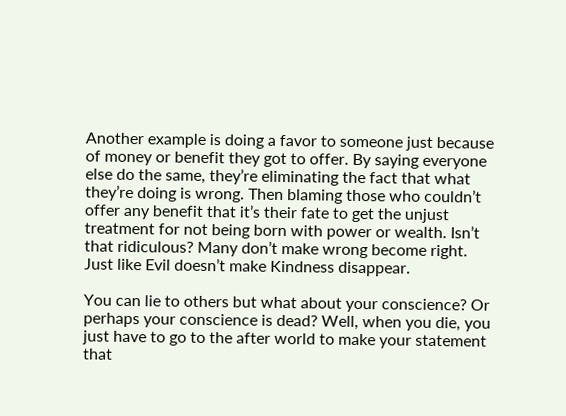Another example is doing a favor to someone just because of money or benefit they got to offer. By saying everyone else do the same, they’re eliminating the fact that what they’re doing is wrong. Then blaming those who couldn’t offer any benefit that it’s their fate to get the unjust treatment for not being born with power or wealth. Isn’t that ridiculous? Many don’t make wrong become right.
Just like Evil doesn’t make Kindness disappear.

You can lie to others but what about your conscience? Or perhaps your conscience is dead? Well, when you die, you just have to go to the after world to make your statement that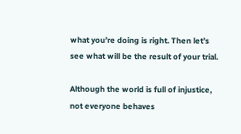what you’re doing is right. Then let’s see what will be the result of your trial.

Although the world is full of injustice, not everyone behaves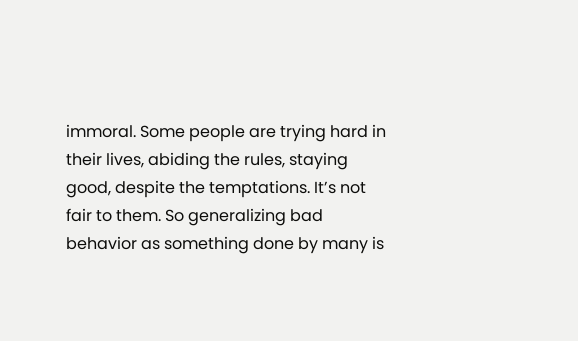immoral. Some people are trying hard in their lives, abiding the rules, staying good, despite the temptations. It’s not fair to them. So generalizing bad behavior as something done by many is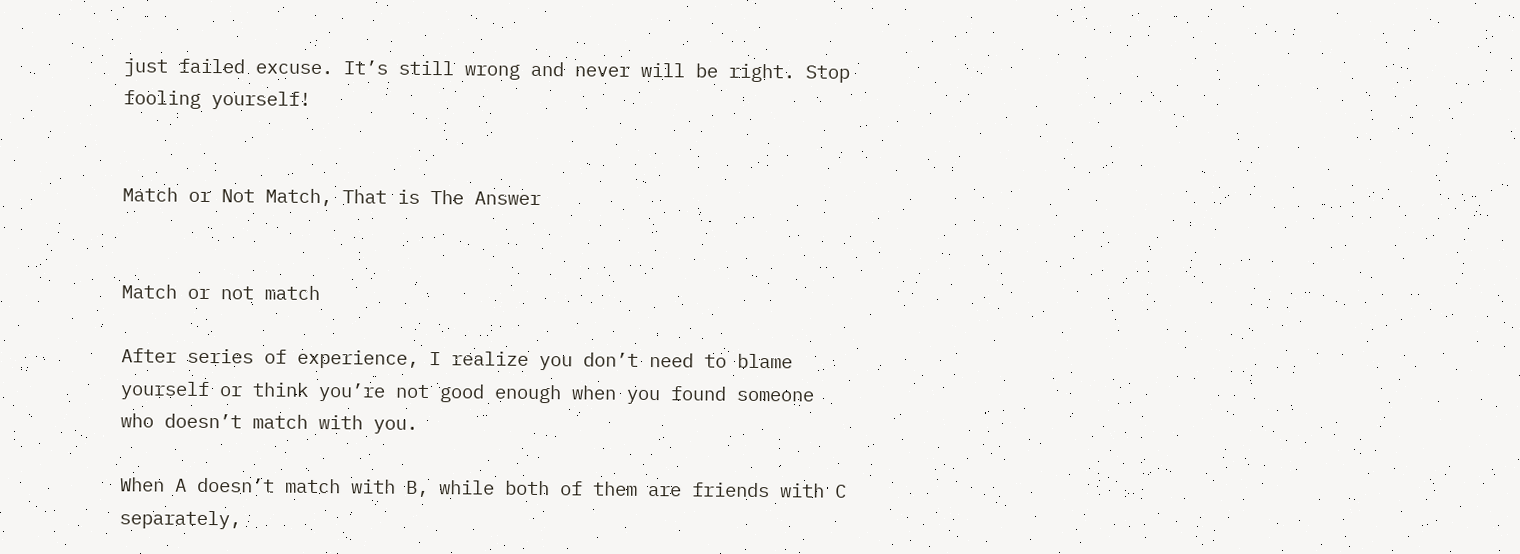just failed excuse. It’s still wrong and never will be right. Stop fooling yourself!


Match or Not Match, That is The Answer


Match or not match

After series of experience, I realize you don’t need to blame yourself or think you’re not good enough when you found someone who doesn’t match with you.

When A doesn’t match with B, while both of them are friends with C separately,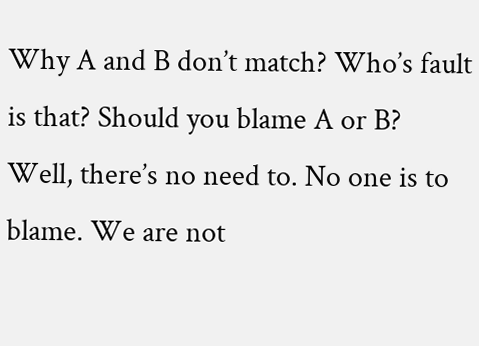Why A and B don’t match? Who’s fault is that? Should you blame A or B? Well, there’s no need to. No one is to blame. We are not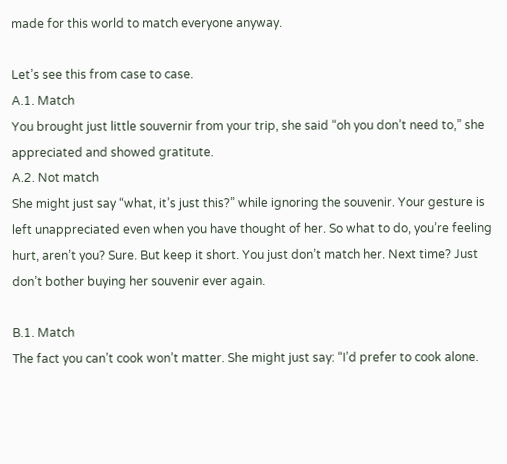made for this world to match everyone anyway.

Let’s see this from case to case.
A.1. Match
You brought just little souvernir from your trip, she said “oh you don’t need to,” she appreciated and showed gratitute.
A.2. Not match
She might just say “what, it’s just this?” while ignoring the souvenir. Your gesture is left unappreciated even when you have thought of her. So what to do, you’re feeling hurt, aren’t you? Sure. But keep it short. You just don’t match her. Next time? Just don’t bother buying her souvenir ever again.

B.1. Match
The fact you can’t cook won’t matter. She might just say: “I’d prefer to cook alone.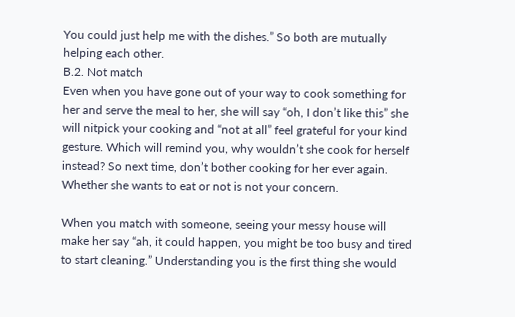You could just help me with the dishes.” So both are mutually helping each other.
B.2. Not match
Even when you have gone out of your way to cook something for her and serve the meal to her, she will say “oh, I don’t like this” she will nitpick your cooking and “not at all” feel grateful for your kind gesture. Which will remind you, why wouldn’t she cook for herself instead? So next time, don’t bother cooking for her ever again. Whether she wants to eat or not is not your concern.

When you match with someone, seeing your messy house will make her say “ah, it could happen, you might be too busy and tired to start cleaning.” Understanding you is the first thing she would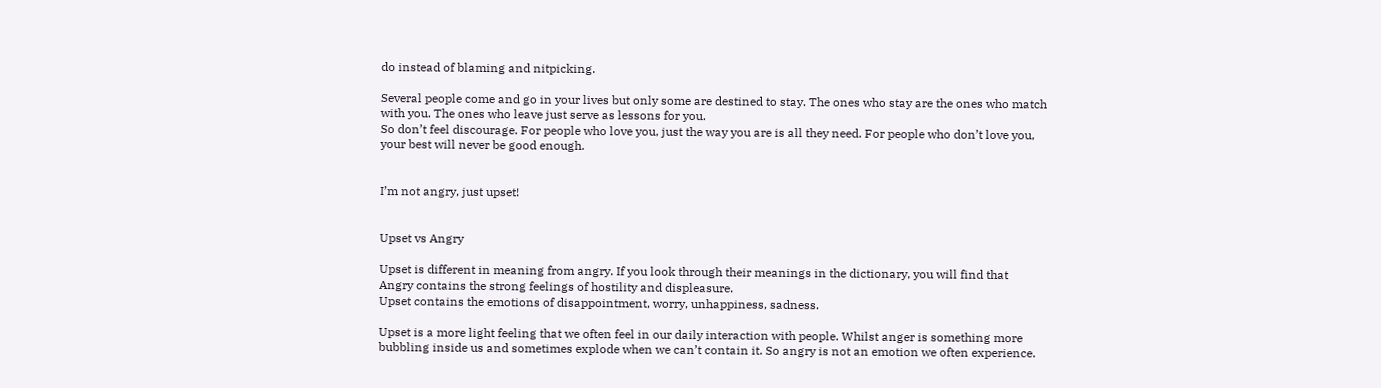do instead of blaming and nitpicking.

Several people come and go in your lives but only some are destined to stay. The ones who stay are the ones who match with you. The ones who leave just serve as lessons for you.
So don’t feel discourage. For people who love you, just the way you are is all they need. For people who don’t love you, your best will never be good enough.


I’m not angry, just upset!


Upset vs Angry

Upset is different in meaning from angry. If you look through their meanings in the dictionary, you will find that
Angry contains the strong feelings of hostility and displeasure.
Upset contains the emotions of disappointment, worry, unhappiness, sadness.

Upset is a more light feeling that we often feel in our daily interaction with people. Whilst anger is something more bubbling inside us and sometimes explode when we can’t contain it. So angry is not an emotion we often experience.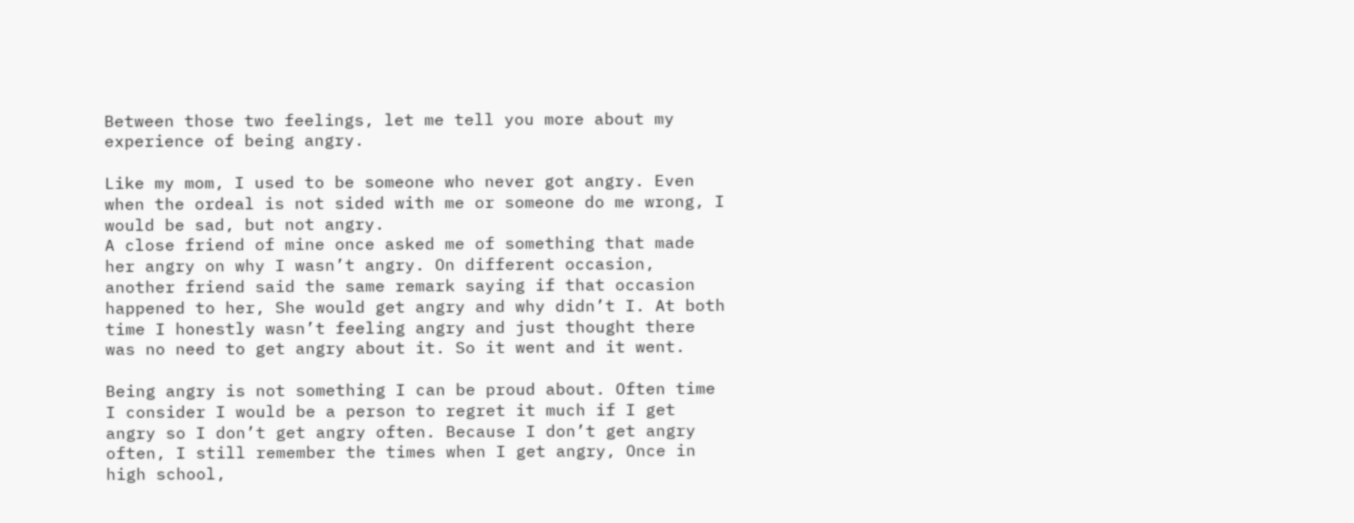Between those two feelings, let me tell you more about my experience of being angry.

Like my mom, I used to be someone who never got angry. Even when the ordeal is not sided with me or someone do me wrong, I would be sad, but not angry.
A close friend of mine once asked me of something that made her angry on why I wasn’t angry. On different occasion, another friend said the same remark saying if that occasion happened to her, She would get angry and why didn’t I. At both time I honestly wasn’t feeling angry and just thought there was no need to get angry about it. So it went and it went.

Being angry is not something I can be proud about. Often time I consider I would be a person to regret it much if I get angry so I don’t get angry often. Because I don’t get angry often, I still remember the times when I get angry, Once in high school,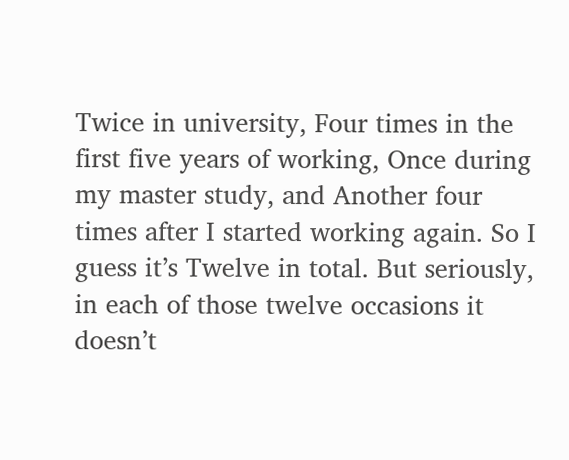Twice in university, Four times in the first five years of working, Once during my master study, and Another four times after I started working again. So I guess it’s Twelve in total. But seriously, in each of those twelve occasions it doesn’t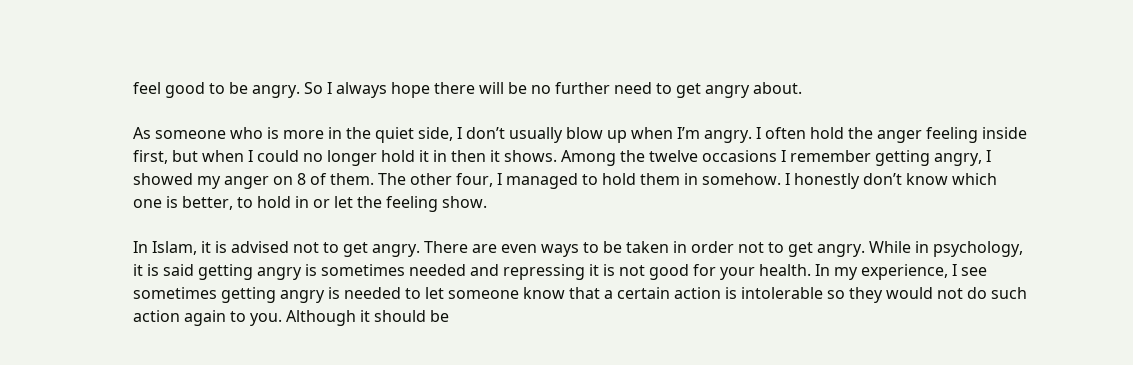feel good to be angry. So I always hope there will be no further need to get angry about.

As someone who is more in the quiet side, I don’t usually blow up when I’m angry. I often hold the anger feeling inside first, but when I could no longer hold it in then it shows. Among the twelve occasions I remember getting angry, I showed my anger on 8 of them. The other four, I managed to hold them in somehow. I honestly don’t know which one is better, to hold in or let the feeling show.

In Islam, it is advised not to get angry. There are even ways to be taken in order not to get angry. While in psychology, it is said getting angry is sometimes needed and repressing it is not good for your health. In my experience, I see sometimes getting angry is needed to let someone know that a certain action is intolerable so they would not do such action again to you. Although it should be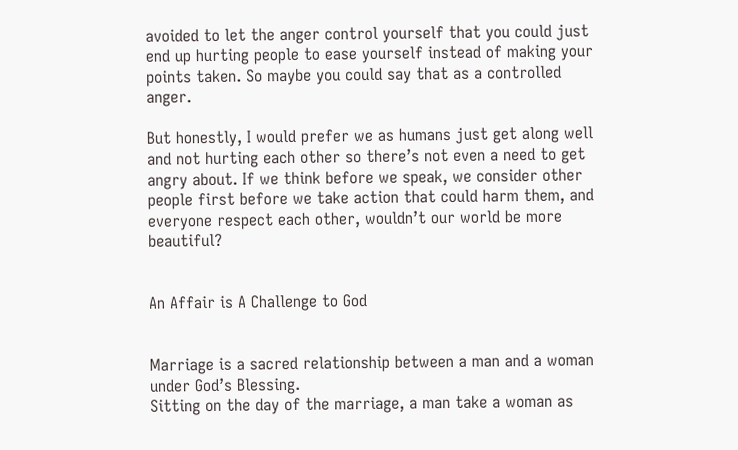avoided to let the anger control yourself that you could just end up hurting people to ease yourself instead of making your points taken. So maybe you could say that as a controlled anger.

But honestly, I would prefer we as humans just get along well and not hurting each other so there’s not even a need to get angry about. If we think before we speak, we consider other people first before we take action that could harm them, and everyone respect each other, wouldn’t our world be more beautiful?


An Affair is A Challenge to God


Marriage is a sacred relationship between a man and a woman under God’s Blessing.
Sitting on the day of the marriage, a man take a woman as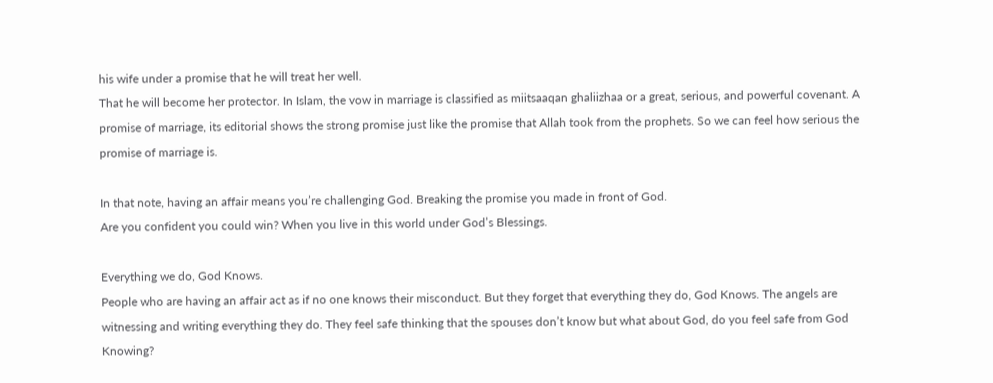his wife under a promise that he will treat her well.
That he will become her protector. In Islam, the vow in marriage is classified as miitsaaqan ghaliizhaa or a great, serious, and powerful covenant. A promise of marriage, its editorial shows the strong promise just like the promise that Allah took from the prophets. So we can feel how serious the promise of marriage is.

In that note, having an affair means you’re challenging God. Breaking the promise you made in front of God.
Are you confident you could win? When you live in this world under God’s Blessings.

Everything we do, God Knows.
People who are having an affair act as if no one knows their misconduct. But they forget that everything they do, God Knows. The angels are witnessing and writing everything they do. They feel safe thinking that the spouses don’t know but what about God, do you feel safe from God Knowing?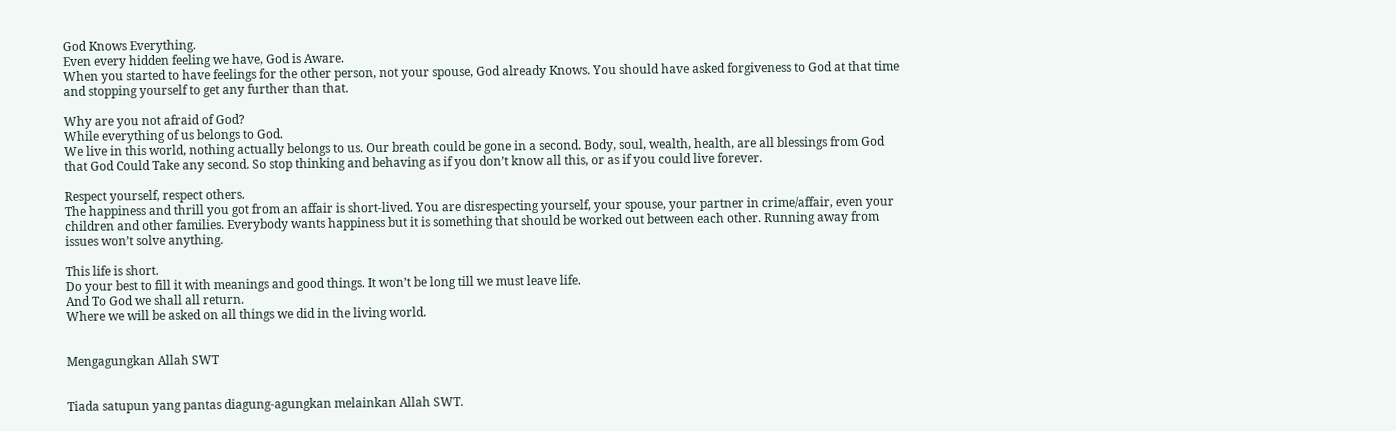God Knows Everything.
Even every hidden feeling we have, God is Aware.
When you started to have feelings for the other person, not your spouse, God already Knows. You should have asked forgiveness to God at that time and stopping yourself to get any further than that.

Why are you not afraid of God?
While everything of us belongs to God.
We live in this world, nothing actually belongs to us. Our breath could be gone in a second. Body, soul, wealth, health, are all blessings from God that God Could Take any second. So stop thinking and behaving as if you don’t know all this, or as if you could live forever.

Respect yourself, respect others.
The happiness and thrill you got from an affair is short-lived. You are disrespecting yourself, your spouse, your partner in crime/affair, even your children and other families. Everybody wants happiness but it is something that should be worked out between each other. Running away from issues won’t solve anything.

This life is short.
Do your best to fill it with meanings and good things. It won’t be long till we must leave life.
And To God we shall all return.
Where we will be asked on all things we did in the living world.


Mengagungkan Allah SWT


Tiada satupun yang pantas diagung-agungkan melainkan Allah SWT.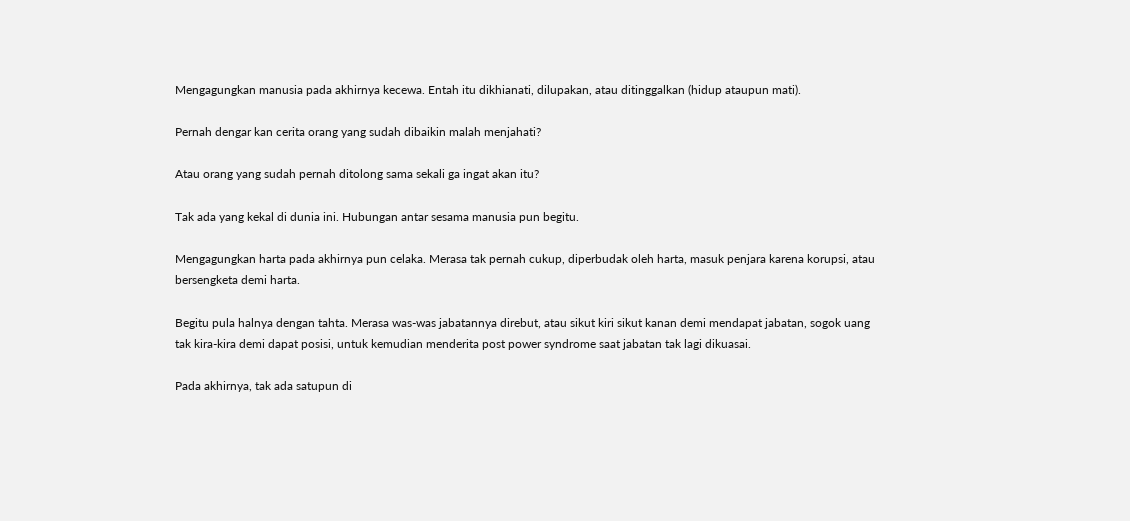Mengagungkan manusia pada akhirnya kecewa. Entah itu dikhianati, dilupakan, atau ditinggalkan (hidup ataupun mati).

Pernah dengar kan cerita orang yang sudah dibaikin malah menjahati?

Atau orang yang sudah pernah ditolong sama sekali ga ingat akan itu?

Tak ada yang kekal di dunia ini. Hubungan antar sesama manusia pun begitu.

Mengagungkan harta pada akhirnya pun celaka. Merasa tak pernah cukup, diperbudak oleh harta, masuk penjara karena korupsi, atau bersengketa demi harta.

Begitu pula halnya dengan tahta. Merasa was-was jabatannya direbut, atau sikut kiri sikut kanan demi mendapat jabatan, sogok uang tak kira-kira demi dapat posisi, untuk kemudian menderita post power syndrome saat jabatan tak lagi dikuasai.

Pada akhirnya, tak ada satupun di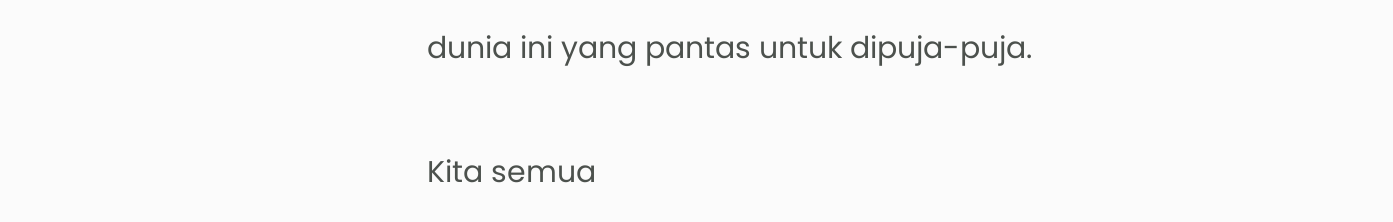dunia ini yang pantas untuk dipuja-puja.

Kita semua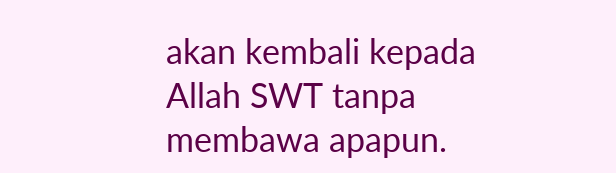akan kembali kepada Allah SWT tanpa membawa apapun.